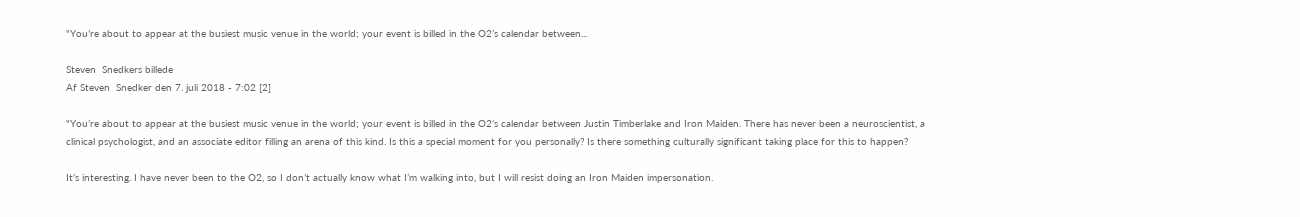"You’re about to appear at the busiest music venue in the world; your event is billed in the O2’s calendar between...

Steven  Snedkers billede
Af Steven  Snedker den 7. juli 2018 - 7:02 [2]

"You’re about to appear at the busiest music venue in the world; your event is billed in the O2’s calendar between Justin Timberlake and Iron Maiden. There has never been a neuroscientist, a clinical psychologist, and an associate editor filling an arena of this kind. Is this a special moment for you personally? Is there something culturally significant taking place for this to happen?

It’s interesting. I have never been to the O2, so I don’t actually know what I’m walking into, but I will resist doing an Iron Maiden impersonation.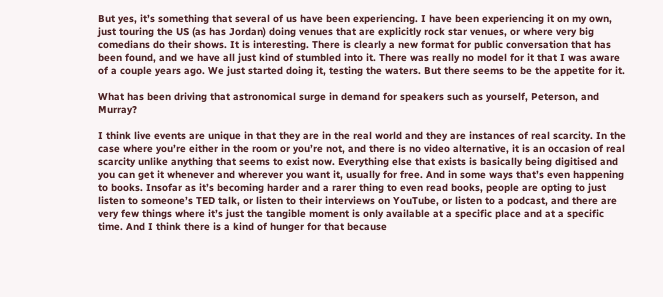But yes, it’s something that several of us have been experiencing. I have been experiencing it on my own, just touring the US (as has Jordan) doing venues that are explicitly rock star venues, or where very big comedians do their shows. It is interesting. There is clearly a new format for public conversation that has been found, and we have all just kind of stumbled into it. There was really no model for it that I was aware of a couple years ago. We just started doing it, testing the waters. But there seems to be the appetite for it.

What has been driving that astronomical surge in demand for speakers such as yourself, Peterson, and Murray?

I think live events are unique in that they are in the real world and they are instances of real scarcity. In the case where you’re either in the room or you’re not, and there is no video alternative, it is an occasion of real scarcity unlike anything that seems to exist now. Everything else that exists is basically being digitised and you can get it whenever and wherever you want it, usually for free. And in some ways that’s even happening to books. Insofar as it’s becoming harder and a rarer thing to even read books, people are opting to just listen to someone’s TED talk, or listen to their interviews on YouTube, or listen to a podcast, and there are very few things where it’s just the tangible moment is only available at a specific place and at a specific time. And I think there is a kind of hunger for that because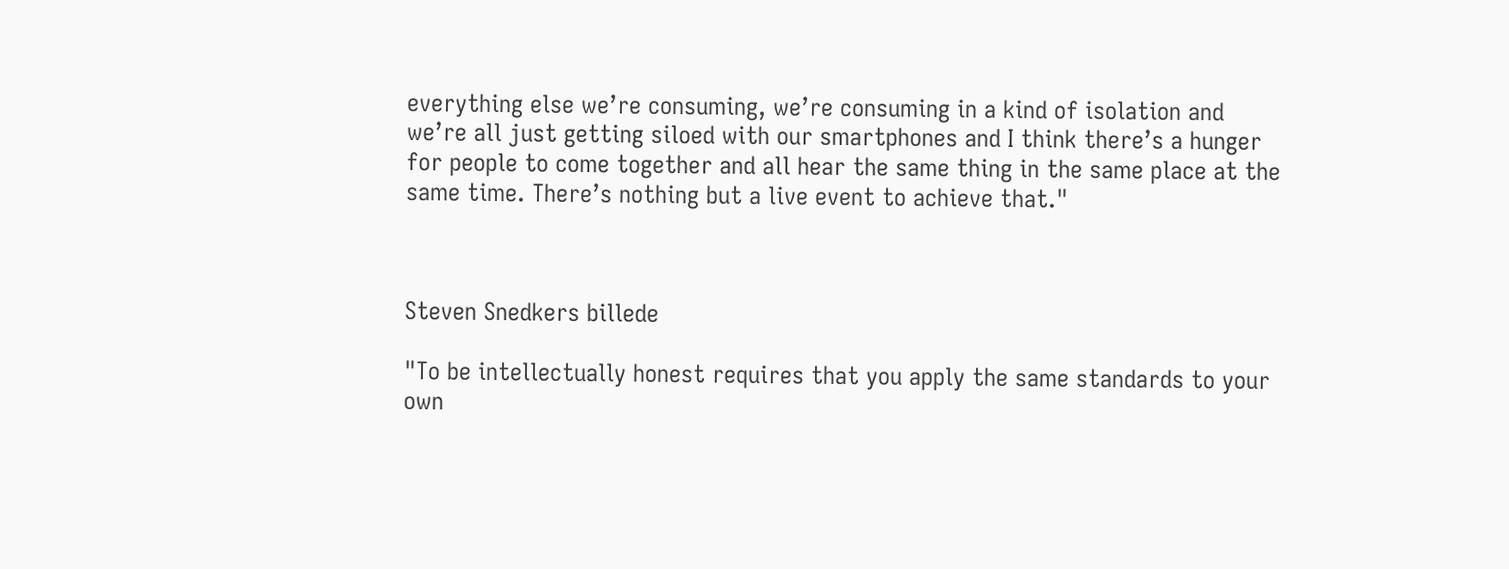everything else we’re consuming, we’re consuming in a kind of isolation and we’re all just getting siloed with our smartphones and I think there’s a hunger for people to come together and all hear the same thing in the same place at the same time. There’s nothing but a live event to achieve that."



Steven Snedkers billede

"To be intellectually honest requires that you apply the same standards to your own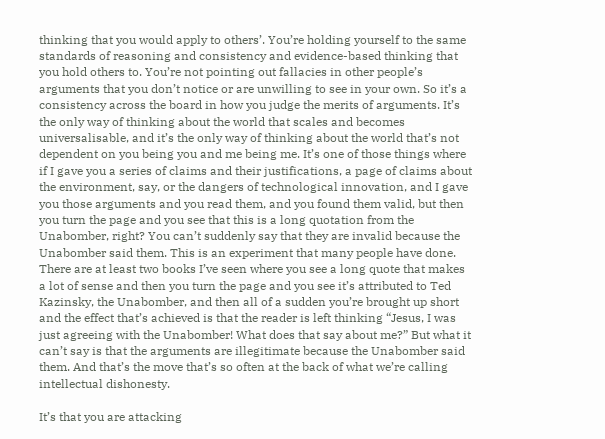thinking that you would apply to others’. You’re holding yourself to the same standards of reasoning and consistency and evidence-based thinking that you hold others to. You’re not pointing out fallacies in other people’s arguments that you don’t notice or are unwilling to see in your own. So it’s a consistency across the board in how you judge the merits of arguments. It’s the only way of thinking about the world that scales and becomes universalisable, and it’s the only way of thinking about the world that’s not dependent on you being you and me being me. It’s one of those things where if I gave you a series of claims and their justifications, a page of claims about the environment, say, or the dangers of technological innovation, and I gave you those arguments and you read them, and you found them valid, but then you turn the page and you see that this is a long quotation from the Unabomber, right? You can’t suddenly say that they are invalid because the Unabomber said them. This is an experiment that many people have done. There are at least two books I’ve seen where you see a long quote that makes a lot of sense and then you turn the page and you see it’s attributed to Ted Kazinsky, the Unabomber, and then all of a sudden you’re brought up short and the effect that’s achieved is that the reader is left thinking “Jesus, I was just agreeing with the Unabomber! What does that say about me?” But what it can’t say is that the arguments are illegitimate because the Unabomber said them. And that’s the move that’s so often at the back of what we’re calling intellectual dishonesty.

It’s that you are attacking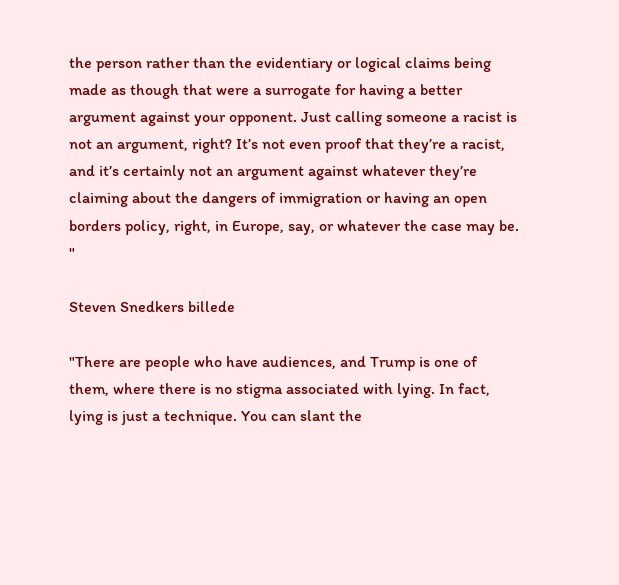the person rather than the evidentiary or logical claims being made as though that were a surrogate for having a better argument against your opponent. Just calling someone a racist is not an argument, right? It’s not even proof that they’re a racist, and it’s certainly not an argument against whatever they’re claiming about the dangers of immigration or having an open borders policy, right, in Europe, say, or whatever the case may be. "

Steven Snedkers billede

"There are people who have audiences, and Trump is one of them, where there is no stigma associated with lying. In fact, lying is just a technique. You can slant the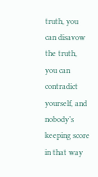truth, you can disavow the truth, you can contradict yourself, and nobody’s keeping score in that way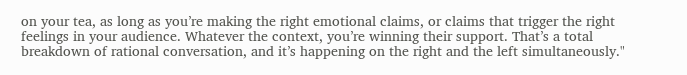on your tea, as long as you’re making the right emotional claims, or claims that trigger the right feelings in your audience. Whatever the context, you’re winning their support. That’s a total breakdown of rational conversation, and it’s happening on the right and the left simultaneously."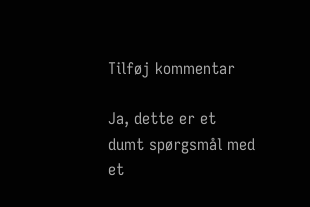Tilføj kommentar

Ja, dette er et dumt spørgsmål med et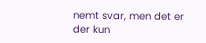nemt svar, men det er der kun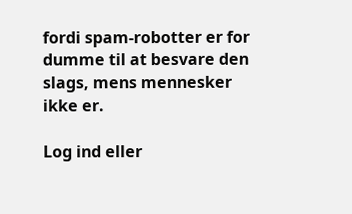fordi spam-robotter er for dumme til at besvare den slags, mens mennesker ikke er.

Log ind eller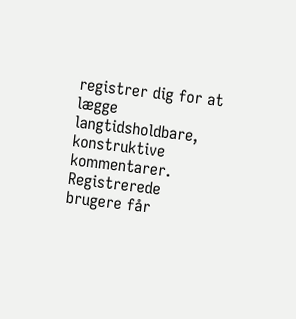registrer dig for at lægge langtidsholdbare, konstruktive kommentarer.
Registrerede brugere får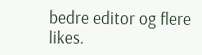bedre editor og flere likes.